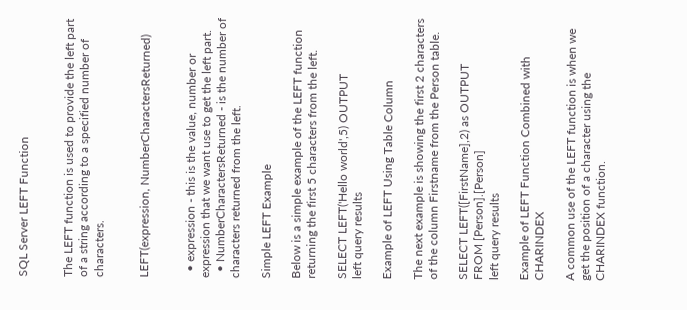SQL Server LEFT Function


The LEFT function is used to provide the left part of a string according to a specified number of characters.


LEFT(expression, NumberCharactersReturned)


  • expression - this is the value, number or expression that we want use to get the left part.
  • NumberCharactersReturned - is the number of characters returned from the left.

Simple LEFT Example

Below is a simple example of the LEFT function returning the first 5 characters from the left.

SELECT LEFT('Hello world',5) OUTPUT
left query results

Example of LEFT Using Table Column

The next example is showing the first 2 characters of the column Firstname from the Person table.

SELECT LEFT([FirstName],2) as OUTPUT
FROM [Person].[Person]
left query results

Example of LEFT Function Combined with CHARINDEX

A common use of the LEFT function is when we get the position of a character using the CHARINDEX function.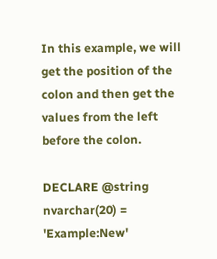In this example, we will get the position of the colon and then get the values from the left before the colon.

DECLARE @string nvarchar(20) = 'Example:New'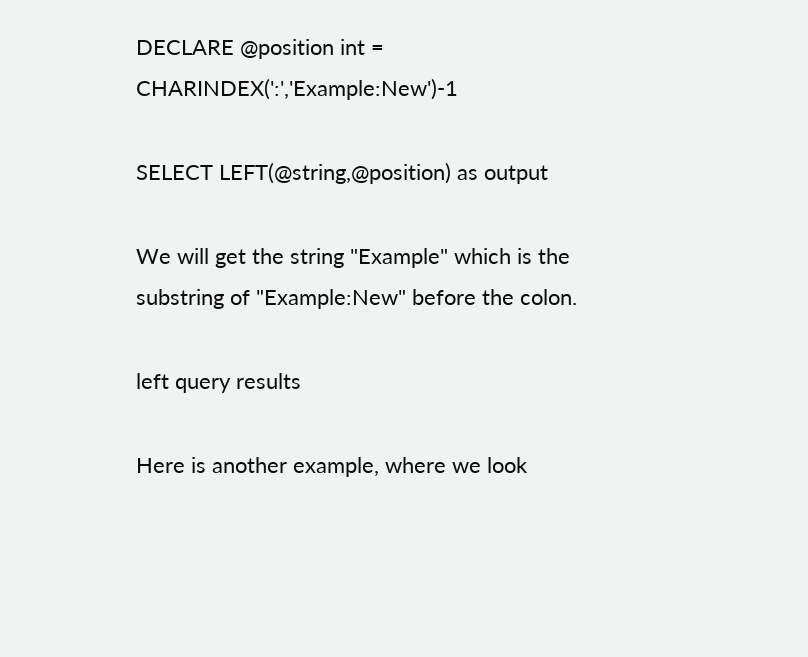DECLARE @position int = CHARINDEX(':','Example:New')-1

SELECT LEFT(@string,@position) as output

We will get the string "Example" which is the substring of "Example:New" before the colon.

left query results

Here is another example, where we look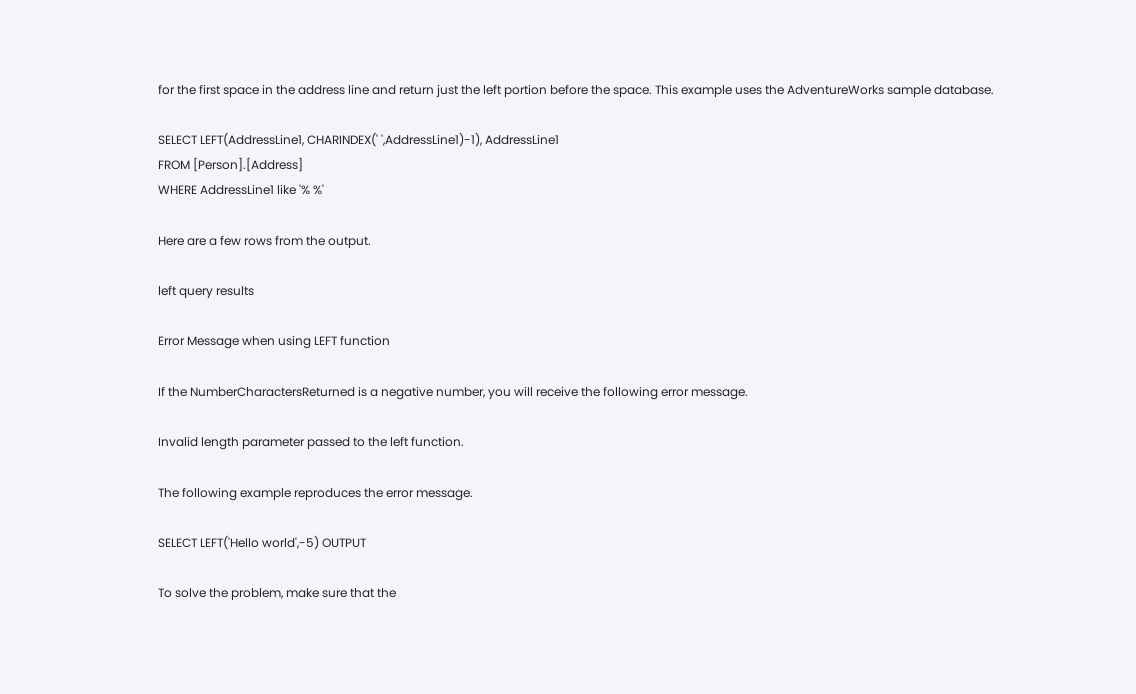for the first space in the address line and return just the left portion before the space. This example uses the AdventureWorks sample database.

SELECT LEFT(AddressLine1, CHARINDEX(' ',AddressLine1)-1), AddressLine1
FROM [Person].[Address]
WHERE AddressLine1 like '% %'

Here are a few rows from the output.

left query results

Error Message when using LEFT function

If the NumberCharactersReturned is a negative number, you will receive the following error message.

Invalid length parameter passed to the left function.

The following example reproduces the error message.

SELECT LEFT('Hello world',-5) OUTPUT

To solve the problem, make sure that the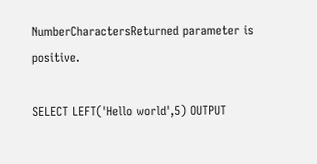NumberCharactersReturned parameter is positive.

SELECT LEFT('Hello world',5) OUTPUT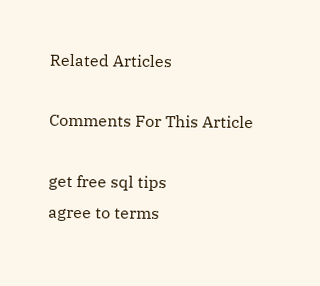Related Articles

Comments For This Article

get free sql tips
agree to terms